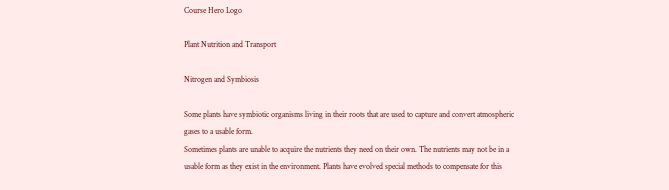Course Hero Logo

Plant Nutrition and Transport

Nitrogen and Symbiosis

Some plants have symbiotic organisms living in their roots that are used to capture and convert atmospheric gases to a usable form.
Sometimes plants are unable to acquire the nutrients they need on their own. The nutrients may not be in a usable form as they exist in the environment. Plants have evolved special methods to compensate for this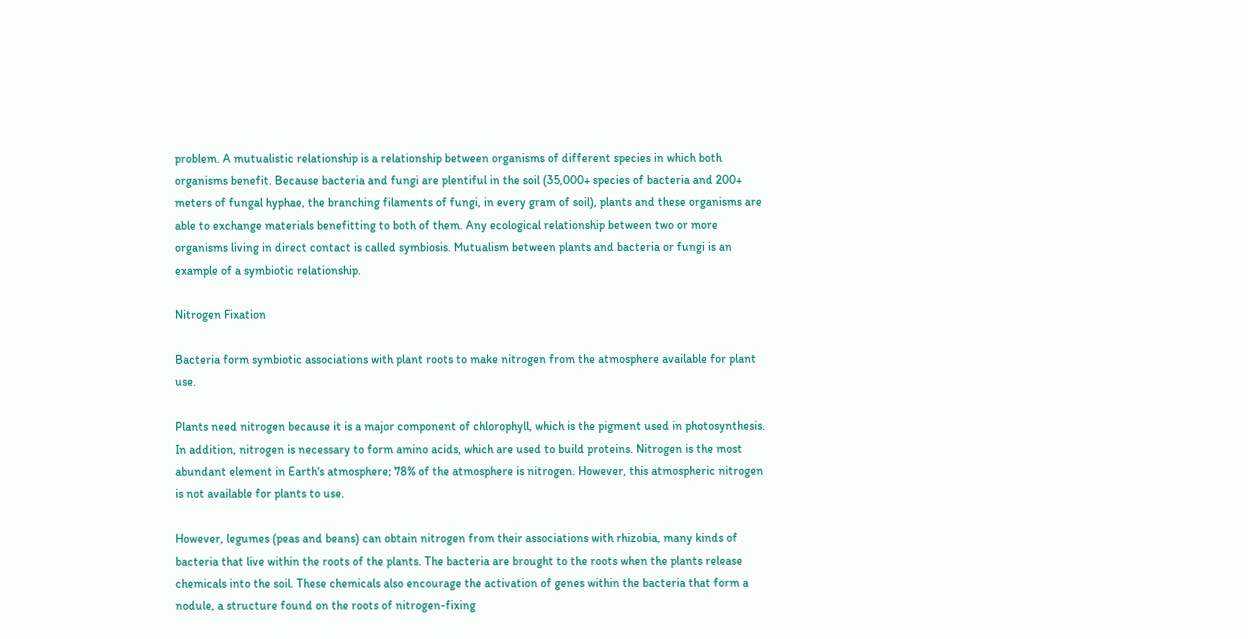problem. A mutualistic relationship is a relationship between organisms of different species in which both organisms benefit. Because bacteria and fungi are plentiful in the soil (35,000+ species of bacteria and 200+ meters of fungal hyphae, the branching filaments of fungi, in every gram of soil), plants and these organisms are able to exchange materials benefitting to both of them. Any ecological relationship between two or more organisms living in direct contact is called symbiosis. Mutualism between plants and bacteria or fungi is an example of a symbiotic relationship.

Nitrogen Fixation

Bacteria form symbiotic associations with plant roots to make nitrogen from the atmosphere available for plant use.

Plants need nitrogen because it is a major component of chlorophyll, which is the pigment used in photosynthesis. In addition, nitrogen is necessary to form amino acids, which are used to build proteins. Nitrogen is the most abundant element in Earth's atmosphere; 78% of the atmosphere is nitrogen. However, this atmospheric nitrogen is not available for plants to use.

However, legumes (peas and beans) can obtain nitrogen from their associations with rhizobia, many kinds of bacteria that live within the roots of the plants. The bacteria are brought to the roots when the plants release chemicals into the soil. These chemicals also encourage the activation of genes within the bacteria that form a nodule, a structure found on the roots of nitrogen-fixing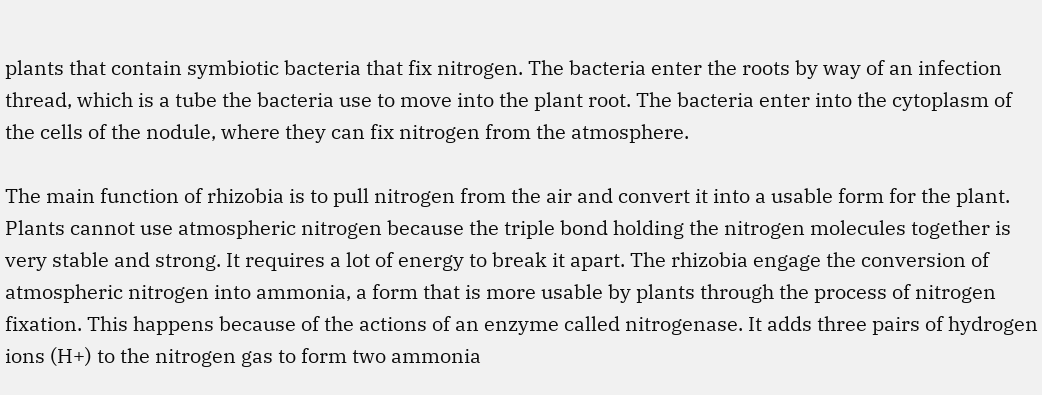plants that contain symbiotic bacteria that fix nitrogen. The bacteria enter the roots by way of an infection thread, which is a tube the bacteria use to move into the plant root. The bacteria enter into the cytoplasm of the cells of the nodule, where they can fix nitrogen from the atmosphere.

The main function of rhizobia is to pull nitrogen from the air and convert it into a usable form for the plant. Plants cannot use atmospheric nitrogen because the triple bond holding the nitrogen molecules together is very stable and strong. It requires a lot of energy to break it apart. The rhizobia engage the conversion of atmospheric nitrogen into ammonia, a form that is more usable by plants through the process of nitrogen fixation. This happens because of the actions of an enzyme called nitrogenase. It adds three pairs of hydrogen ions (H+) to the nitrogen gas to form two ammonia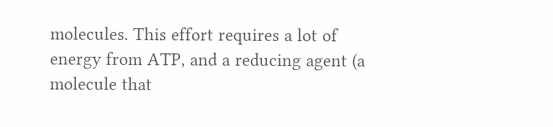molecules. This effort requires a lot of energy from ATP, and a reducing agent (a molecule that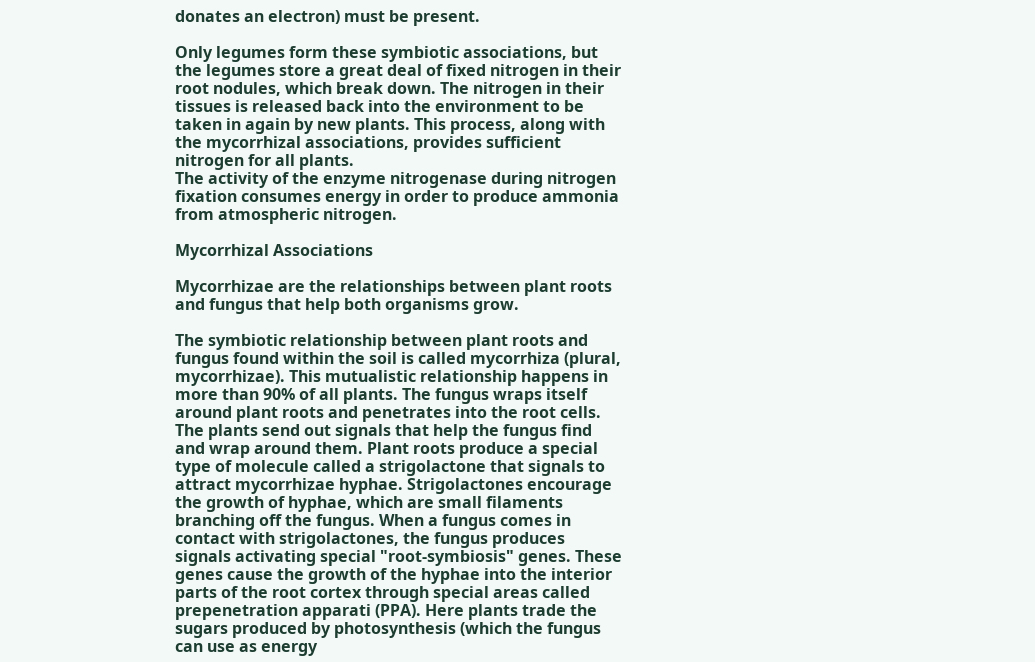donates an electron) must be present.

Only legumes form these symbiotic associations, but the legumes store a great deal of fixed nitrogen in their root nodules, which break down. The nitrogen in their tissues is released back into the environment to be taken in again by new plants. This process, along with the mycorrhizal associations, provides sufficient nitrogen for all plants.
The activity of the enzyme nitrogenase during nitrogen fixation consumes energy in order to produce ammonia from atmospheric nitrogen.

Mycorrhizal Associations

Mycorrhizae are the relationships between plant roots and fungus that help both organisms grow.

The symbiotic relationship between plant roots and fungus found within the soil is called mycorrhiza (plural, mycorrhizae). This mutualistic relationship happens in more than 90% of all plants. The fungus wraps itself around plant roots and penetrates into the root cells. The plants send out signals that help the fungus find and wrap around them. Plant roots produce a special type of molecule called a strigolactone that signals to attract mycorrhizae hyphae. Strigolactones encourage the growth of hyphae, which are small filaments branching off the fungus. When a fungus comes in contact with strigolactones, the fungus produces signals activating special "root-symbiosis" genes. These genes cause the growth of the hyphae into the interior parts of the root cortex through special areas called prepenetration apparati (PPA). Here plants trade the sugars produced by photosynthesis (which the fungus can use as energy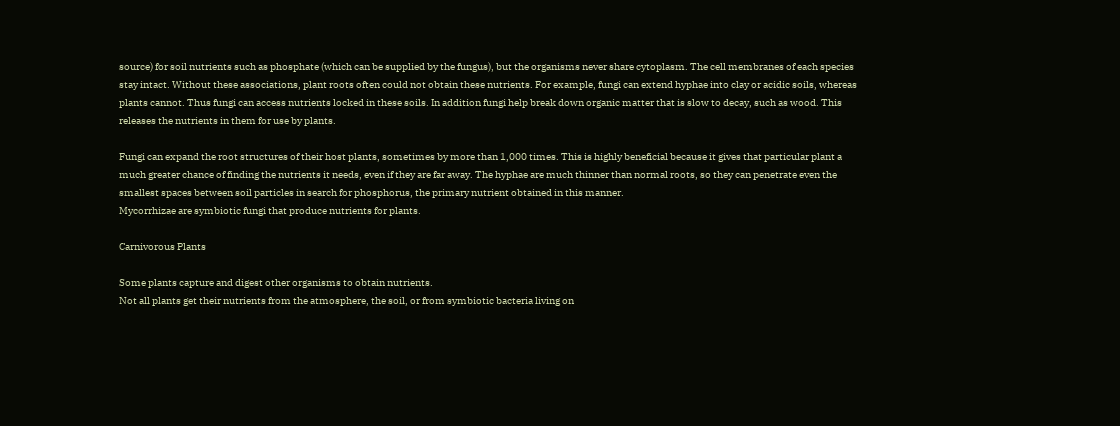source) for soil nutrients such as phosphate (which can be supplied by the fungus), but the organisms never share cytoplasm. The cell membranes of each species stay intact. Without these associations, plant roots often could not obtain these nutrients. For example, fungi can extend hyphae into clay or acidic soils, whereas plants cannot. Thus fungi can access nutrients locked in these soils. In addition fungi help break down organic matter that is slow to decay, such as wood. This releases the nutrients in them for use by plants.

Fungi can expand the root structures of their host plants, sometimes by more than 1,000 times. This is highly beneficial because it gives that particular plant a much greater chance of finding the nutrients it needs, even if they are far away. The hyphae are much thinner than normal roots, so they can penetrate even the smallest spaces between soil particles in search for phosphorus, the primary nutrient obtained in this manner.
Mycorrhizae are symbiotic fungi that produce nutrients for plants.

Carnivorous Plants

Some plants capture and digest other organisms to obtain nutrients.
Not all plants get their nutrients from the atmosphere, the soil, or from symbiotic bacteria living on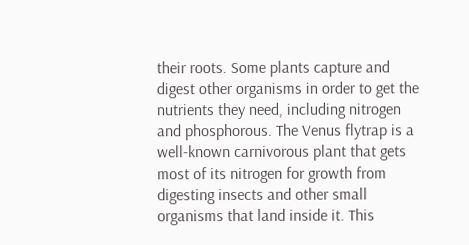their roots. Some plants capture and digest other organisms in order to get the nutrients they need, including nitrogen and phosphorous. The Venus flytrap is a well-known carnivorous plant that gets most of its nitrogen for growth from digesting insects and other small organisms that land inside it. This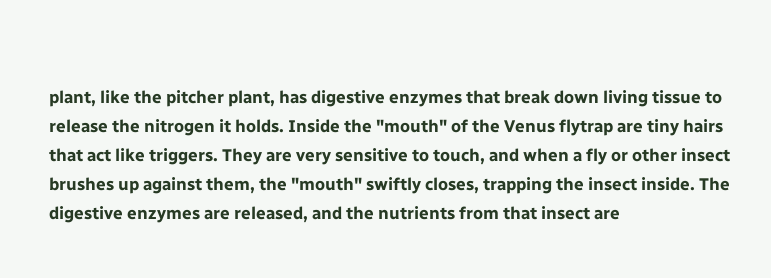plant, like the pitcher plant, has digestive enzymes that break down living tissue to release the nitrogen it holds. Inside the "mouth" of the Venus flytrap are tiny hairs that act like triggers. They are very sensitive to touch, and when a fly or other insect brushes up against them, the "mouth" swiftly closes, trapping the insect inside. The digestive enzymes are released, and the nutrients from that insect are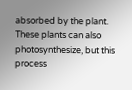absorbed by the plant. These plants can also photosynthesize, but this process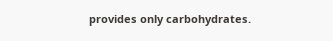provides only carbohydrates.